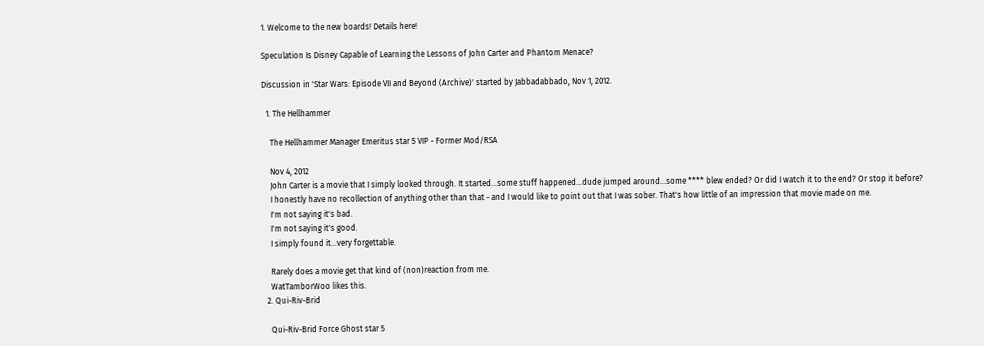1. Welcome to the new boards! Details here!

Speculation Is Disney Capable of Learning the Lessons of John Carter and Phantom Menace?

Discussion in 'Star Wars: Episode VII and Beyond (Archive)' started by Jabbadabbado, Nov 1, 2012.

  1. The Hellhammer

    The Hellhammer Manager Emeritus star 5 VIP - Former Mod/RSA

    Nov 4, 2012
    John Carter is a movie that I simply looked through. It started...some stuff happened...dude jumped around...some **** blew ended? Or did I watch it to the end? Or stop it before?
    I honestly have no recollection of anything other than that - and I would like to point out that I was sober. That's how little of an impression that movie made on me.
    I'm not saying it's bad.
    I'm not saying it's good.
    I simply found it...very forgettable.

    Rarely does a movie get that kind of (non)reaction from me.
    WatTamborWoo likes this.
  2. Qui-Riv-Brid

    Qui-Riv-Brid Force Ghost star 5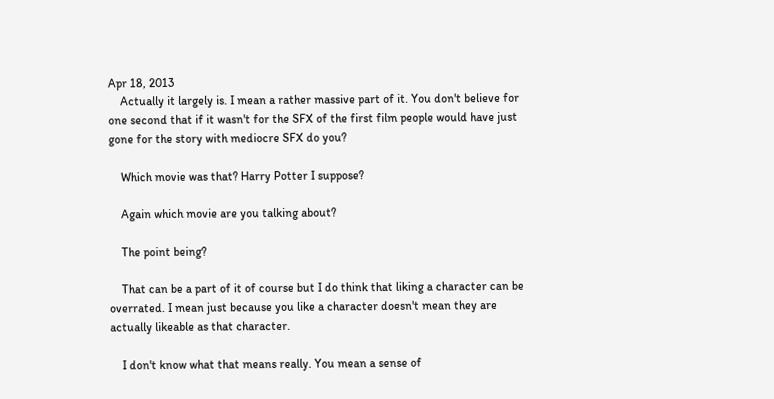Apr 18, 2013
    Actually it largely is. I mean a rather massive part of it. You don't believe for one second that if it wasn't for the SFX of the first film people would have just gone for the story with mediocre SFX do you?

    Which movie was that? Harry Potter I suppose?

    Again which movie are you talking about?

    The point being?

    That can be a part of it of course but I do think that liking a character can be overrated. I mean just because you like a character doesn't mean they are actually likeable as that character.

    I don't know what that means really. You mean a sense of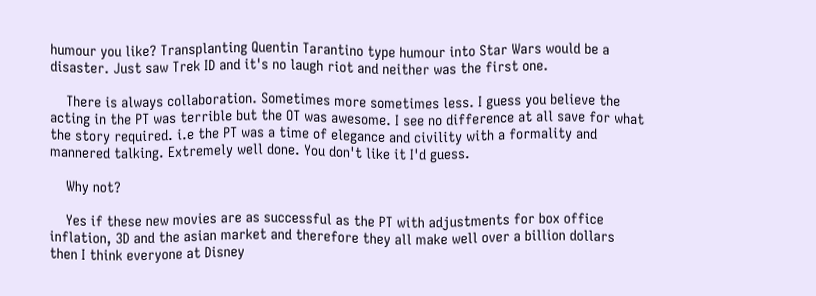humour you like? Transplanting Quentin Tarantino type humour into Star Wars would be a disaster. Just saw Trek ID and it's no laugh riot and neither was the first one.

    There is always collaboration. Sometimes more sometimes less. I guess you believe the acting in the PT was terrible but the OT was awesome. I see no difference at all save for what the story required. i.e the PT was a time of elegance and civility with a formality and mannered talking. Extremely well done. You don't like it I'd guess.

    Why not?

    Yes if these new movies are as successful as the PT with adjustments for box office inflation, 3D and the asian market and therefore they all make well over a billion dollars then I think everyone at Disney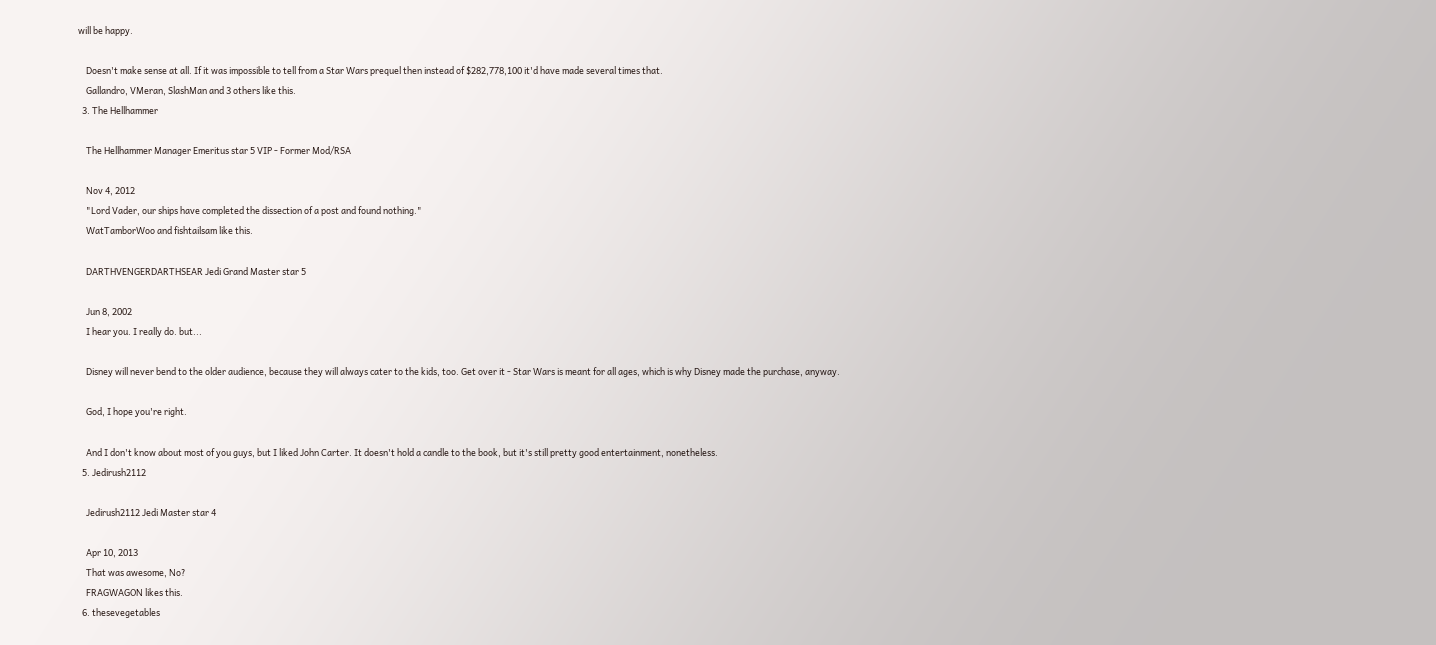will be happy.

    Doesn't make sense at all. If it was impossible to tell from a Star Wars prequel then instead of $282,778,100 it'd have made several times that.
    Gallandro, VMeran, SlashMan and 3 others like this.
  3. The Hellhammer

    The Hellhammer Manager Emeritus star 5 VIP - Former Mod/RSA

    Nov 4, 2012
    "Lord Vader, our ships have completed the dissection of a post and found nothing."
    WatTamborWoo and fishtailsam like this.

    DARTHVENGERDARTHSEAR Jedi Grand Master star 5

    Jun 8, 2002
    I hear you. I really do. but...

    Disney will never bend to the older audience, because they will always cater to the kids, too. Get over it - Star Wars is meant for all ages, which is why Disney made the purchase, anyway.

    God, I hope you're right.

    And I don't know about most of you guys, but I liked John Carter. It doesn't hold a candle to the book, but it's still pretty good entertainment, nonetheless.
  5. Jedirush2112

    Jedirush2112 Jedi Master star 4

    Apr 10, 2013
    That was awesome, No?
    FRAGWAGON likes this.
  6. thesevegetables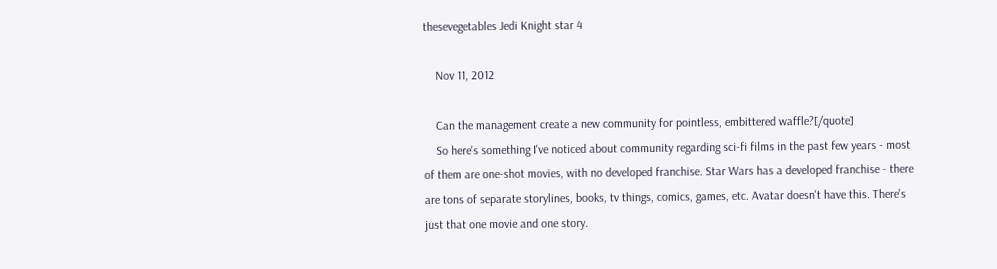thesevegetables Jedi Knight star 4

    Nov 11, 2012

    Can the management create a new community for pointless, embittered waffle?[/quote]
    So here's something I've noticed about community regarding sci-fi films in the past few years - most of them are one-shot movies, with no developed franchise. Star Wars has a developed franchise - there are tons of separate storylines, books, tv things, comics, games, etc. Avatar doesn't have this. There's just that one movie and one story.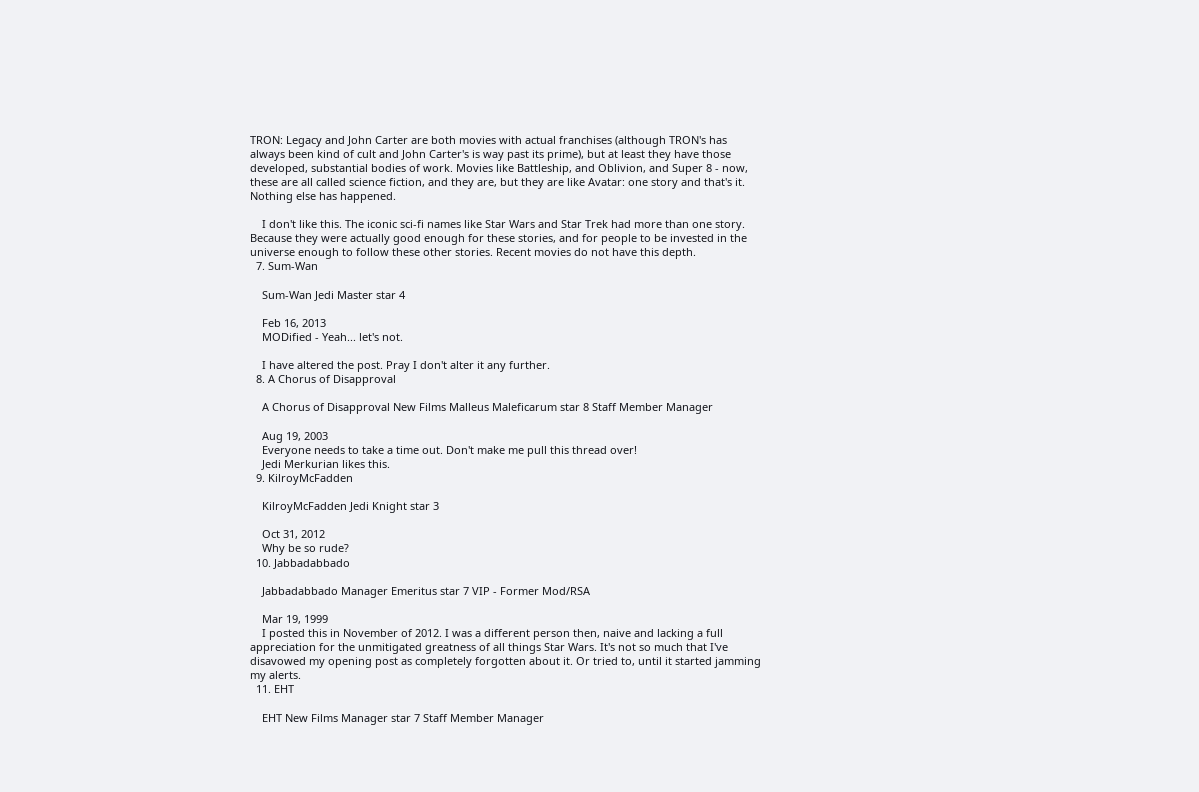TRON: Legacy and John Carter are both movies with actual franchises (although TRON's has always been kind of cult and John Carter's is way past its prime), but at least they have those developed, substantial bodies of work. Movies like Battleship, and Oblivion, and Super 8 - now, these are all called science fiction, and they are, but they are like Avatar: one story and that's it. Nothing else has happened.

    I don't like this. The iconic sci-fi names like Star Wars and Star Trek had more than one story. Because they were actually good enough for these stories, and for people to be invested in the universe enough to follow these other stories. Recent movies do not have this depth.
  7. Sum-Wan

    Sum-Wan Jedi Master star 4

    Feb 16, 2013
    MODified - Yeah... let's not.

    I have altered the post. Pray I don't alter it any further.
  8. A Chorus of Disapproval

    A Chorus of Disapproval New Films Malleus Maleficarum star 8 Staff Member Manager

    Aug 19, 2003
    Everyone needs to take a time out. Don't make me pull this thread over!
    Jedi Merkurian likes this.
  9. KilroyMcFadden

    KilroyMcFadden Jedi Knight star 3

    Oct 31, 2012
    Why be so rude?
  10. Jabbadabbado

    Jabbadabbado Manager Emeritus star 7 VIP - Former Mod/RSA

    Mar 19, 1999
    I posted this in November of 2012. I was a different person then, naive and lacking a full appreciation for the unmitigated greatness of all things Star Wars. It's not so much that I've disavowed my opening post as completely forgotten about it. Or tried to, until it started jamming my alerts.
  11. EHT

    EHT New Films Manager star 7 Staff Member Manager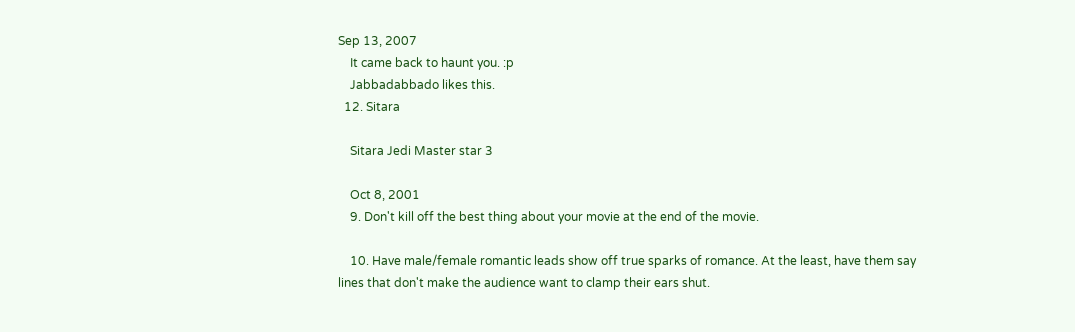Sep 13, 2007
    It came back to haunt you. :p
    Jabbadabbado likes this.
  12. Sitara

    Sitara Jedi Master star 3

    Oct 8, 2001
    9. Don't kill off the best thing about your movie at the end of the movie.

    10. Have male/female romantic leads show off true sparks of romance. At the least, have them say lines that don't make the audience want to clamp their ears shut.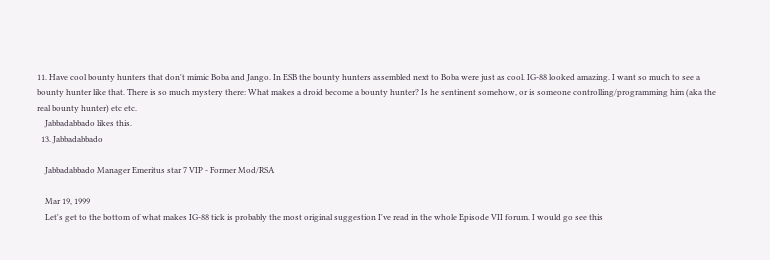11. Have cool bounty hunters that don't mimic Boba and Jango. In ESB the bounty hunters assembled next to Boba were just as cool. IG-88 looked amazing. I want so much to see a bounty hunter like that. There is so much mystery there: What makes a droid become a bounty hunter? Is he sentinent somehow, or is someone controlling/programming him (aka the real bounty hunter) etc etc.
    Jabbadabbado likes this.
  13. Jabbadabbado

    Jabbadabbado Manager Emeritus star 7 VIP - Former Mod/RSA

    Mar 19, 1999
    Let's get to the bottom of what makes IG-88 tick is probably the most original suggestion I've read in the whole Episode VII forum. I would go see this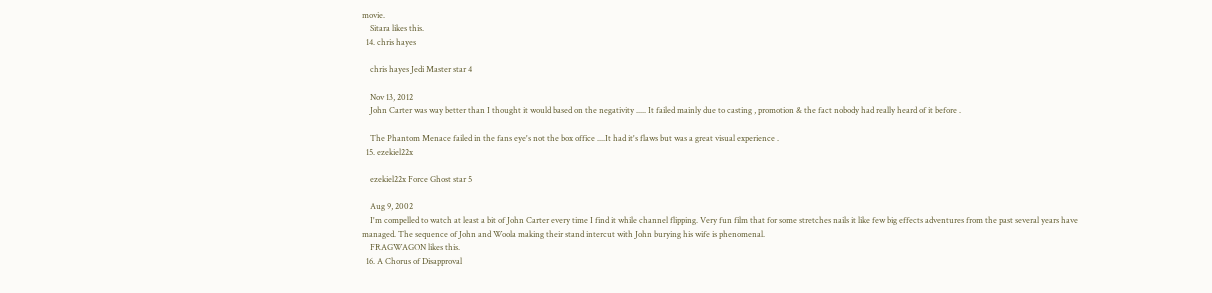movie.
    Sitara likes this.
  14. chris hayes

    chris hayes Jedi Master star 4

    Nov 13, 2012
    John Carter was way better than I thought it would based on the negativity ..... It failed mainly due to casting , promotion & the fact nobody had really heard of it before .

    The Phantom Menace failed in the fans eye's not the box office ....It had it's flaws but was a great visual experience .
  15. ezekiel22x

    ezekiel22x Force Ghost star 5

    Aug 9, 2002
    I'm compelled to watch at least a bit of John Carter every time I find it while channel flipping. Very fun film that for some stretches nails it like few big effects adventures from the past several years have managed. The sequence of John and Woola making their stand intercut with John burying his wife is phenomenal.
    FRAGWAGON likes this.
  16. A Chorus of Disapproval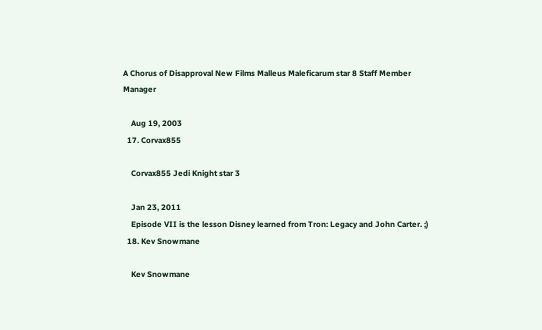A Chorus of Disapproval New Films Malleus Maleficarum star 8 Staff Member Manager

    Aug 19, 2003
  17. Corvax855

    Corvax855 Jedi Knight star 3

    Jan 23, 2011
    Episode VII is the lesson Disney learned from Tron: Legacy and John Carter. ;)
  18. Kev Snowmane

    Kev Snowmane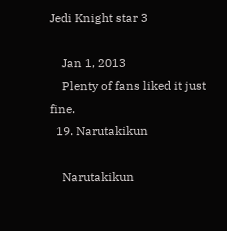Jedi Knight star 3

    Jan 1, 2013
    Plenty of fans liked it just fine.
  19. Narutakikun

    Narutakikun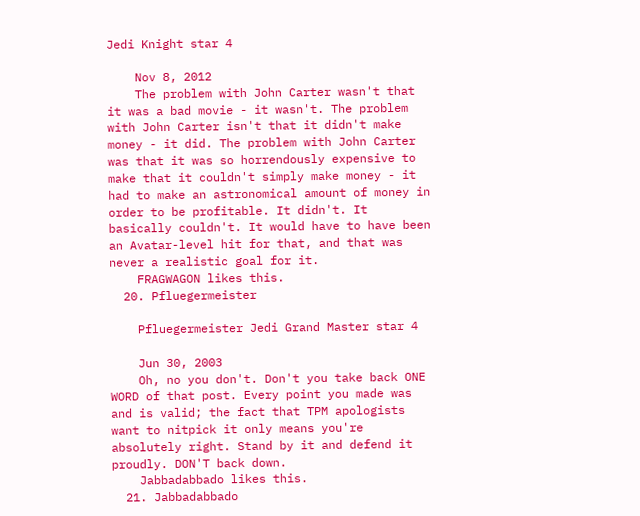Jedi Knight star 4

    Nov 8, 2012
    The problem with John Carter wasn't that it was a bad movie - it wasn't. The problem with John Carter isn't that it didn't make money - it did. The problem with John Carter was that it was so horrendously expensive to make that it couldn't simply make money - it had to make an astronomical amount of money in order to be profitable. It didn't. It basically couldn't. It would have to have been an Avatar-level hit for that, and that was never a realistic goal for it.
    FRAGWAGON likes this.
  20. Pfluegermeister

    Pfluegermeister Jedi Grand Master star 4

    Jun 30, 2003
    Oh, no you don't. Don't you take back ONE WORD of that post. Every point you made was and is valid; the fact that TPM apologists want to nitpick it only means you're absolutely right. Stand by it and defend it proudly. DON'T back down.
    Jabbadabbado likes this.
  21. Jabbadabbado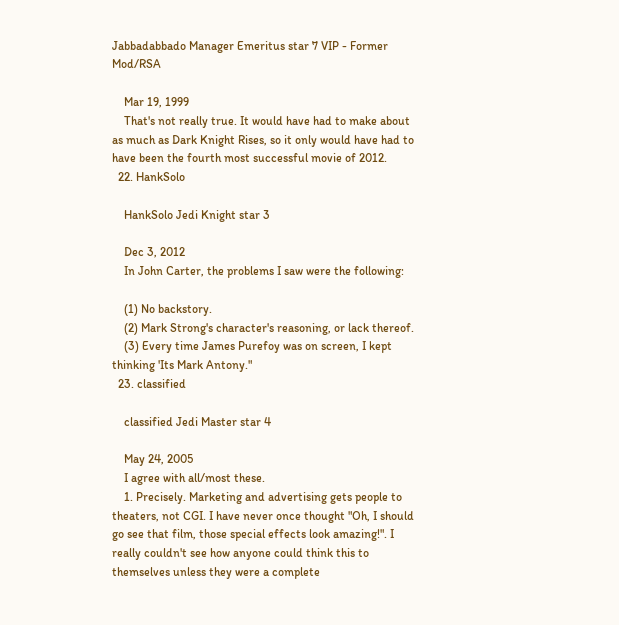Jabbadabbado Manager Emeritus star 7 VIP - Former Mod/RSA

    Mar 19, 1999
    That's not really true. It would have had to make about as much as Dark Knight Rises, so it only would have had to have been the fourth most successful movie of 2012.
  22. HankSolo

    HankSolo Jedi Knight star 3

    Dec 3, 2012
    In John Carter, the problems I saw were the following:

    (1) No backstory.
    (2) Mark Strong's character's reasoning, or lack thereof.
    (3) Every time James Purefoy was on screen, I kept thinking 'Its Mark Antony."
  23. classified

    classified Jedi Master star 4

    May 24, 2005
    I agree with all/most these.
    1. Precisely. Marketing and advertising gets people to theaters, not CGI. I have never once thought "Oh, I should go see that film, those special effects look amazing!". I really couldn't see how anyone could think this to themselves unless they were a complete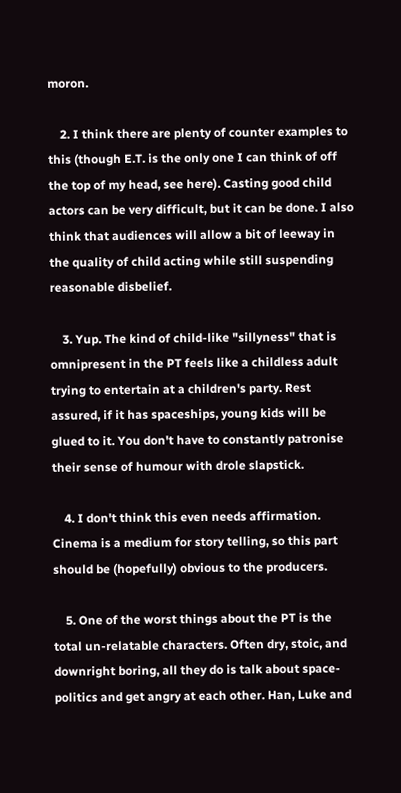moron.

    2. I think there are plenty of counter examples to this (though E.T. is the only one I can think of off the top of my head, see here). Casting good child actors can be very difficult, but it can be done. I also think that audiences will allow a bit of leeway in the quality of child acting while still suspending reasonable disbelief.

    3. Yup. The kind of child-like "sillyness" that is omnipresent in the PT feels like a childless adult trying to entertain at a children's party. Rest assured, if it has spaceships, young kids will be glued to it. You don't have to constantly patronise their sense of humour with drole slapstick.

    4. I don't think this even needs affirmation. Cinema is a medium for story telling, so this part should be (hopefully) obvious to the producers.

    5. One of the worst things about the PT is the total un-relatable characters. Often dry, stoic, and downright boring, all they do is talk about space-politics and get angry at each other. Han, Luke and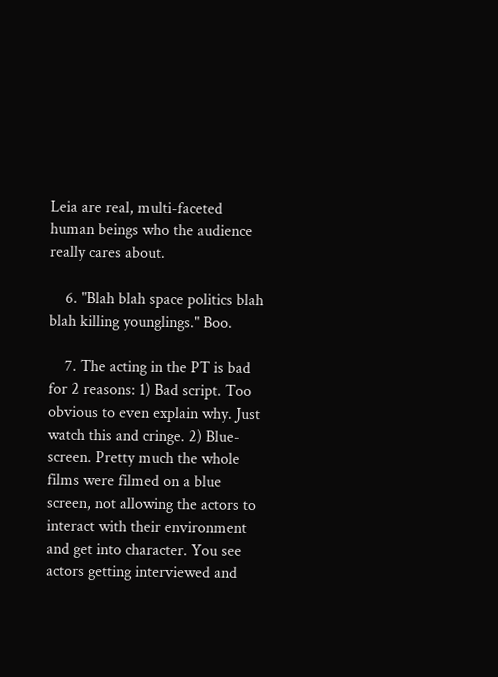Leia are real, multi-faceted human beings who the audience really cares about.

    6. "Blah blah space politics blah blah killing younglings." Boo.

    7. The acting in the PT is bad for 2 reasons: 1) Bad script. Too obvious to even explain why. Just watch this and cringe. 2) Blue-screen. Pretty much the whole films were filmed on a blue screen, not allowing the actors to interact with their environment and get into character. You see actors getting interviewed and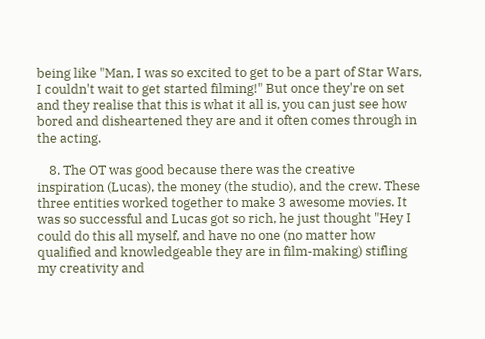being like "Man, I was so excited to get to be a part of Star Wars, I couldn't wait to get started filming!" But once they're on set and they realise that this is what it all is, you can just see how bored and disheartened they are and it often comes through in the acting.

    8. The OT was good because there was the creative inspiration (Lucas), the money (the studio), and the crew. These three entities worked together to make 3 awesome movies. It was so successful and Lucas got so rich, he just thought "Hey I could do this all myself, and have no one (no matter how qualified and knowledgeable they are in film-making) stifling my creativity and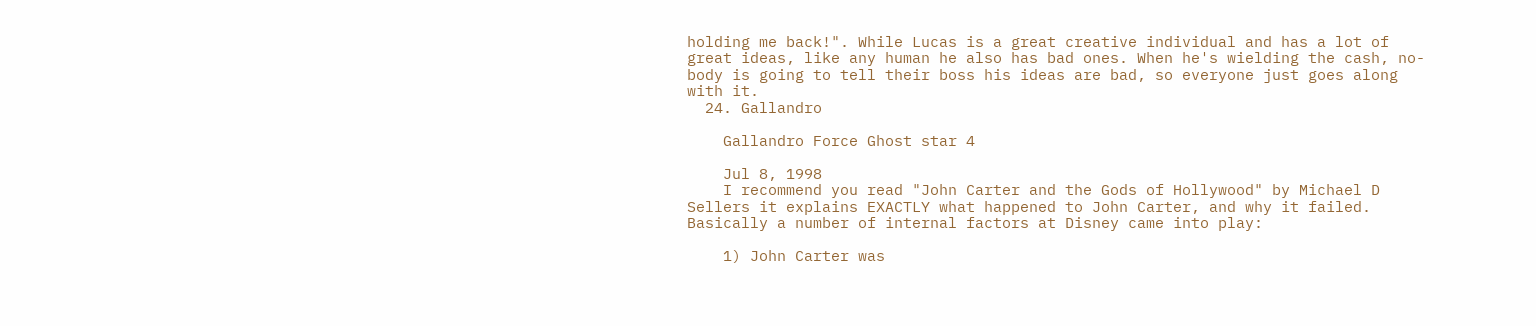holding me back!". While Lucas is a great creative individual and has a lot of great ideas, like any human he also has bad ones. When he's wielding the cash, no-body is going to tell their boss his ideas are bad, so everyone just goes along with it.
  24. Gallandro

    Gallandro Force Ghost star 4

    Jul 8, 1998
    I recommend you read "John Carter and the Gods of Hollywood" by Michael D Sellers it explains EXACTLY what happened to John Carter, and why it failed. Basically a number of internal factors at Disney came into play:

    1) John Carter was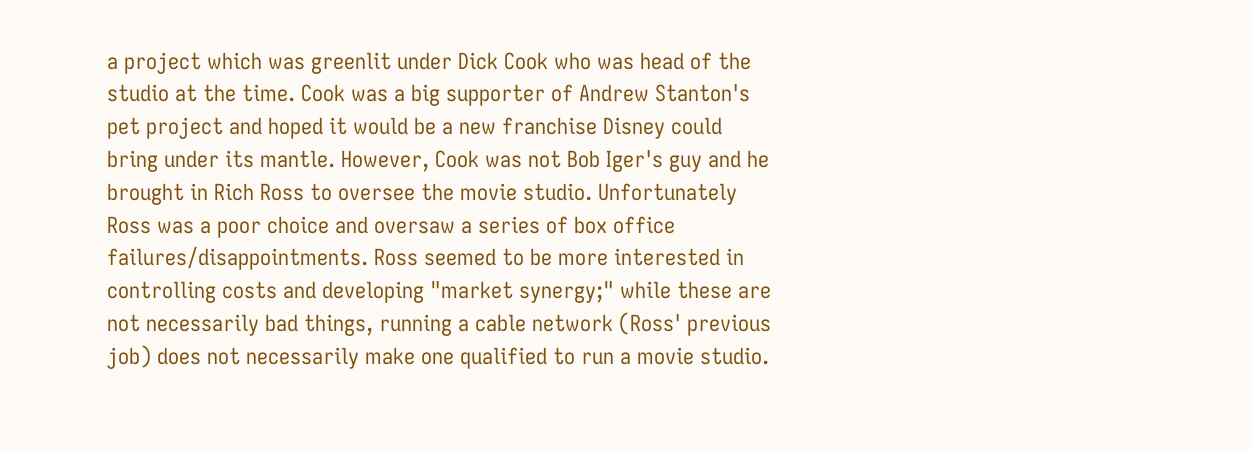a project which was greenlit under Dick Cook who was head of the studio at the time. Cook was a big supporter of Andrew Stanton's pet project and hoped it would be a new franchise Disney could bring under its mantle. However, Cook was not Bob Iger's guy and he brought in Rich Ross to oversee the movie studio. Unfortunately Ross was a poor choice and oversaw a series of box office failures/disappointments. Ross seemed to be more interested in controlling costs and developing "market synergy;" while these are not necessarily bad things, running a cable network (Ross' previous job) does not necessarily make one qualified to run a movie studio.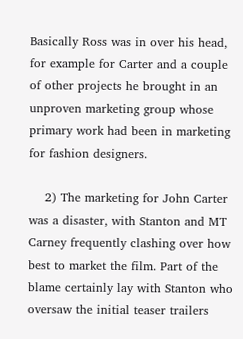Basically Ross was in over his head, for example for Carter and a couple of other projects he brought in an unproven marketing group whose primary work had been in marketing for fashion designers.

    2) The marketing for John Carter was a disaster, with Stanton and MT Carney frequently clashing over how best to market the film. Part of the blame certainly lay with Stanton who oversaw the initial teaser trailers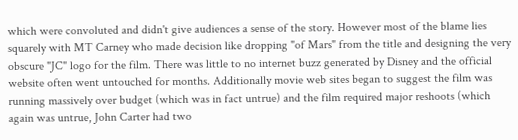which were convoluted and didn't give audiences a sense of the story. However most of the blame lies squarely with MT Carney who made decision like dropping "of Mars" from the title and designing the very obscure "JC" logo for the film. There was little to no internet buzz generated by Disney and the official website often went untouched for months. Additionally movie web sites began to suggest the film was running massively over budget (which was in fact untrue) and the film required major reshoots (which again was untrue, John Carter had two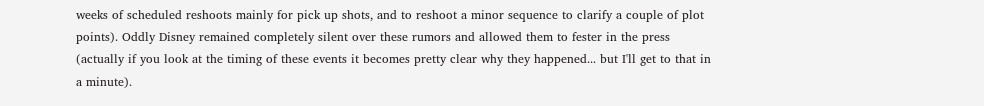weeks of scheduled reshoots mainly for pick up shots, and to reshoot a minor sequence to clarify a couple of plot points). Oddly Disney remained completely silent over these rumors and allowed them to fester in the press (actually if you look at the timing of these events it becomes pretty clear why they happened... but I'll get to that in a minute).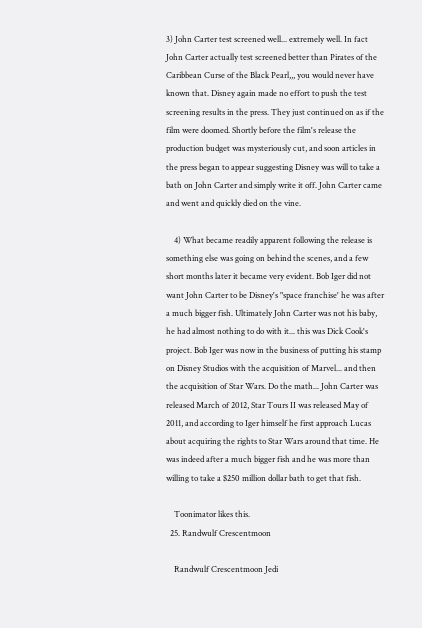3) John Carter test screened well... extremely well. In fact John Carter actually test screened better than Pirates of the Caribbean Curse of the Black Pearl,,, you would never have known that. Disney again made no effort to push the test screening results in the press. They just continued on as if the film were doomed. Shortly before the film's release the production budget was mysteriously cut, and soon articles in the press began to appear suggesting Disney was will to take a bath on John Carter and simply write it off. John Carter came and went and quickly died on the vine.

    4) What became readily apparent following the release is something else was going on behind the scenes, and a few short months later it became very evident. Bob Iger did not want John Carter to be Disney's "space franchise' he was after a much bigger fish. Ultimately John Carter was not his baby, he had almost nothing to do with it... this was Dick Cook's project. Bob Iger was now in the business of putting his stamp on Disney Studios with the acquisition of Marvel... and then the acquisition of Star Wars. Do the math... John Carter was released March of 2012, Star Tours II was released May of 2011, and according to Iger himself he first approach Lucas about acquiring the rights to Star Wars around that time. He was indeed after a much bigger fish and he was more than willing to take a $250 million dollar bath to get that fish.

    Toonimator likes this.
  25. Randwulf Crescentmoon

    Randwulf Crescentmoon Jedi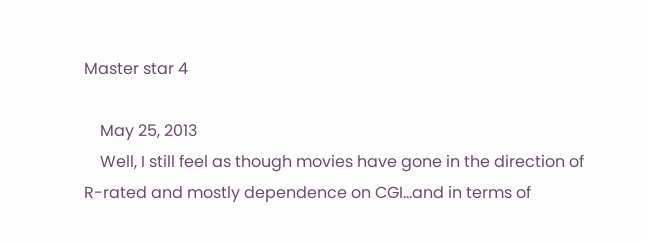Master star 4

    May 25, 2013
    Well, I still feel as though movies have gone in the direction of R-rated and mostly dependence on CGI...and in terms of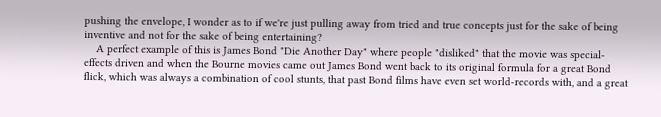pushing the envelope, I wonder as to if we're just pulling away from tried and true concepts just for the sake of being inventive and not for the sake of being entertaining?
    A perfect example of this is James Bond "Die Another Day" where people "disliked" that the movie was special-effects driven and when the Bourne movies came out James Bond went back to its original formula for a great Bond flick, which was always a combination of cool stunts, that past Bond films have even set world-records with, and a great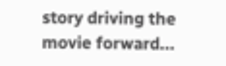story driving the movie forward...